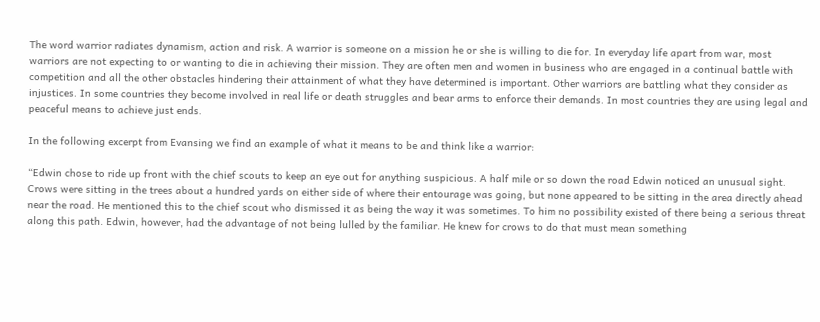The word warrior radiates dynamism, action and risk. A warrior is someone on a mission he or she is willing to die for. In everyday life apart from war, most warriors are not expecting to or wanting to die in achieving their mission. They are often men and women in business who are engaged in a continual battle with competition and all the other obstacles hindering their attainment of what they have determined is important. Other warriors are battling what they consider as injustices. In some countries they become involved in real life or death struggles and bear arms to enforce their demands. In most countries they are using legal and peaceful means to achieve just ends.

In the following excerpt from Evansing we find an example of what it means to be and think like a warrior:

“Edwin chose to ride up front with the chief scouts to keep an eye out for anything suspicious. A half mile or so down the road Edwin noticed an unusual sight. Crows were sitting in the trees about a hundred yards on either side of where their entourage was going, but none appeared to be sitting in the area directly ahead near the road. He mentioned this to the chief scout who dismissed it as being the way it was sometimes. To him no possibility existed of there being a serious threat along this path. Edwin, however, had the advantage of not being lulled by the familiar. He knew for crows to do that must mean something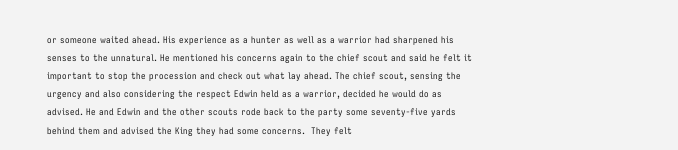or someone waited ahead. His experience as a hunter as well as a warrior had sharpened his senses to the unnatural. He mentioned his concerns again to the chief scout and said he felt it important to stop the procession and check out what lay ahead. The chief scout, sensing the urgency and also considering the respect Edwin held as a warrior, decided he would do as advised. He and Edwin and the other scouts rode back to the party some seventy-five yards behind them and advised the King they had some concerns.  They felt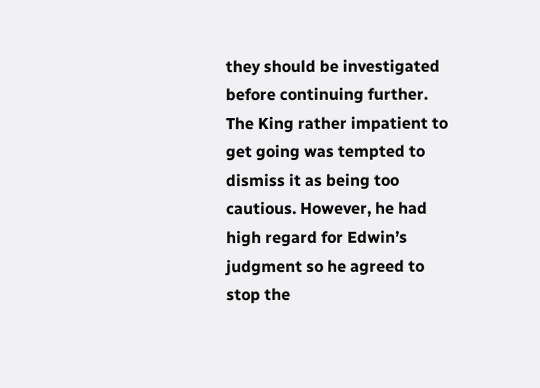they should be investigated before continuing further. The King rather impatient to get going was tempted to dismiss it as being too cautious. However, he had high regard for Edwin’s judgment so he agreed to stop the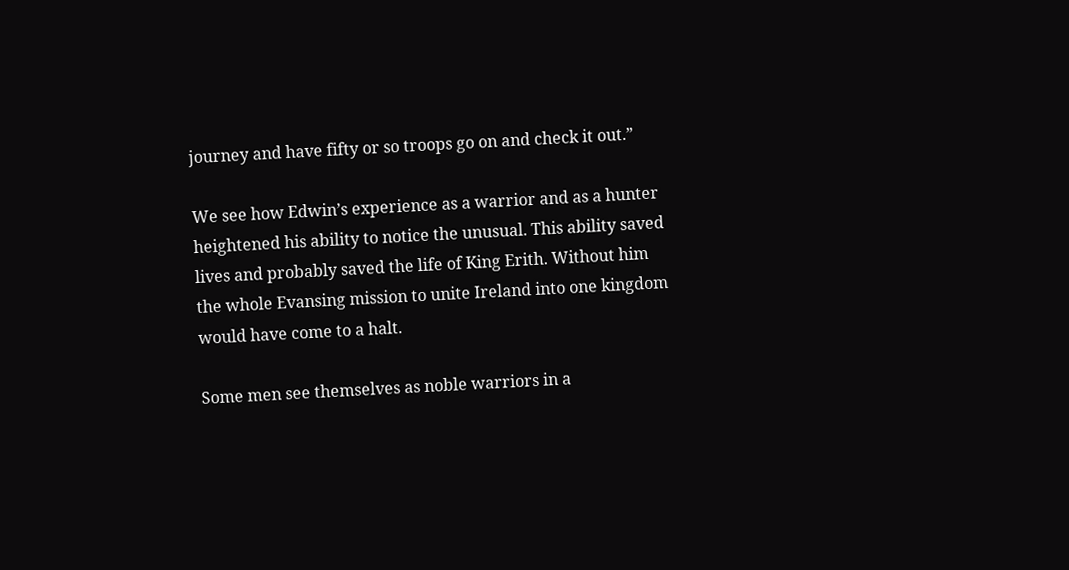journey and have fifty or so troops go on and check it out.”

We see how Edwin’s experience as a warrior and as a hunter heightened his ability to notice the unusual. This ability saved lives and probably saved the life of King Erith. Without him the whole Evansing mission to unite Ireland into one kingdom would have come to a halt.

Some men see themselves as noble warriors in a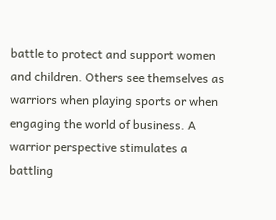battle to protect and support women and children. Others see themselves as warriors when playing sports or when engaging the world of business. A warrior perspective stimulates a battling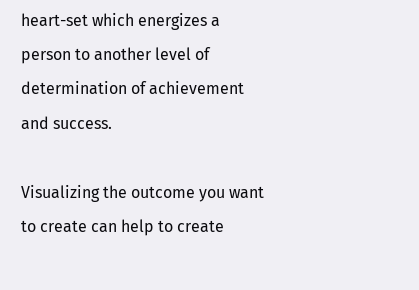heart-set which energizes a person to another level of determination of achievement and success.

Visualizing the outcome you want to create can help to create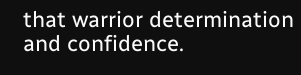that warrior determination and confidence.